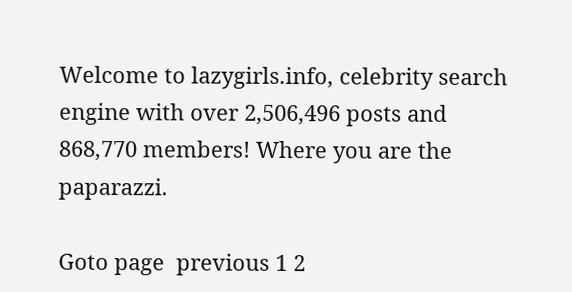Welcome to lazygirls.info, celebrity search engine with over 2,506,496 posts and 868,770 members! Where you are the paparazzi.

Goto page  previous 1 2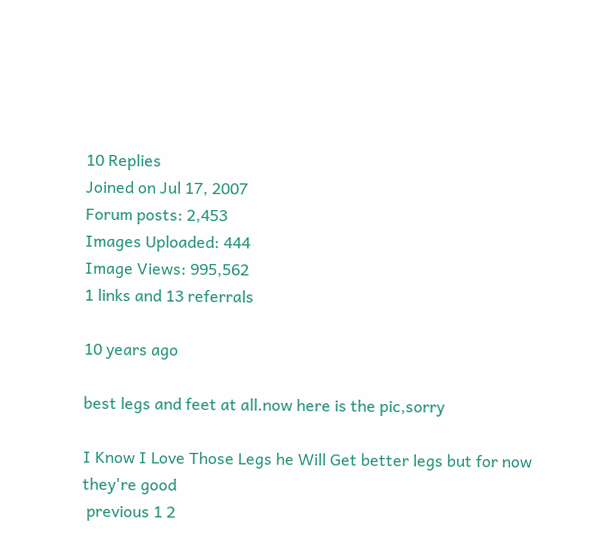10 Replies
Joined on Jul 17, 2007
Forum posts: 2,453
Images Uploaded: 444
Image Views: 995,562
1 links and 13 referrals

10 years ago

best legs and feet at all.now here is the pic,sorry

I Know I Love Those Legs he Will Get better legs but for now they're good
 previous 1 2